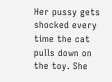Her pussy gets shocked every time the cat pulls down on the toy. She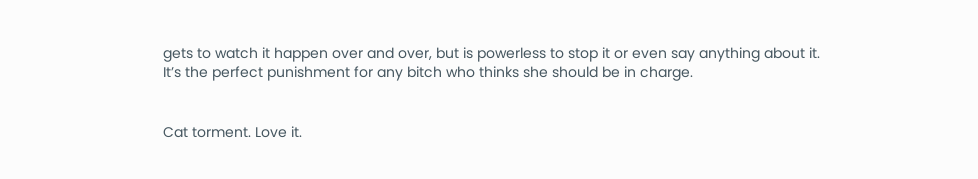gets to watch it happen over and over, but is powerless to stop it or even say anything about it. It’s the perfect punishment for any bitch who thinks she should be in charge.


Cat torment. Love it.